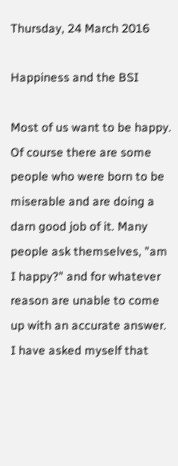Thursday, 24 March 2016

Happiness and the BSI

Most of us want to be happy. Of course there are some people who were born to be miserable and are doing a darn good job of it. Many people ask themselves, "am I happy?" and for whatever reason are unable to come up with an accurate answer. I have asked myself that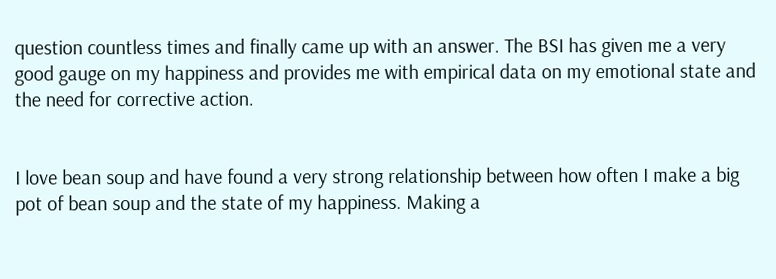question countless times and finally came up with an answer. The BSI has given me a very good gauge on my happiness and provides me with empirical data on my emotional state and the need for corrective action.


I love bean soup and have found a very strong relationship between how often I make a big pot of bean soup and the state of my happiness. Making a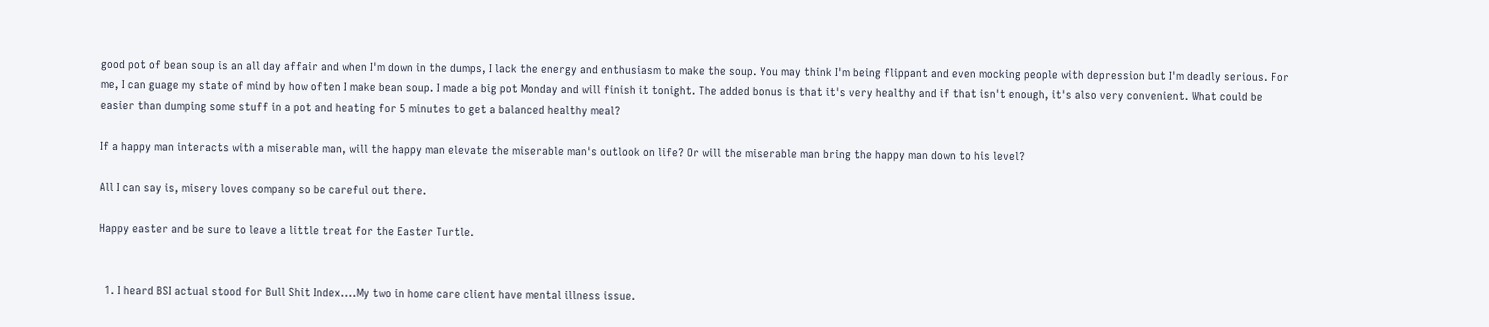good pot of bean soup is an all day affair and when I'm down in the dumps, I lack the energy and enthusiasm to make the soup. You may think I'm being flippant and even mocking people with depression but I'm deadly serious. For me, I can guage my state of mind by how often I make bean soup. I made a big pot Monday and will finish it tonight. The added bonus is that it's very healthy and if that isn't enough, it's also very convenient. What could be easier than dumping some stuff in a pot and heating for 5 minutes to get a balanced healthy meal?

If a happy man interacts with a miserable man, will the happy man elevate the miserable man's outlook on life? Or will the miserable man bring the happy man down to his level?

All I can say is, misery loves company so be careful out there.

Happy easter and be sure to leave a little treat for the Easter Turtle.


  1. I heard BSI actual stood for Bull Shit Index....My two in home care client have mental illness issue.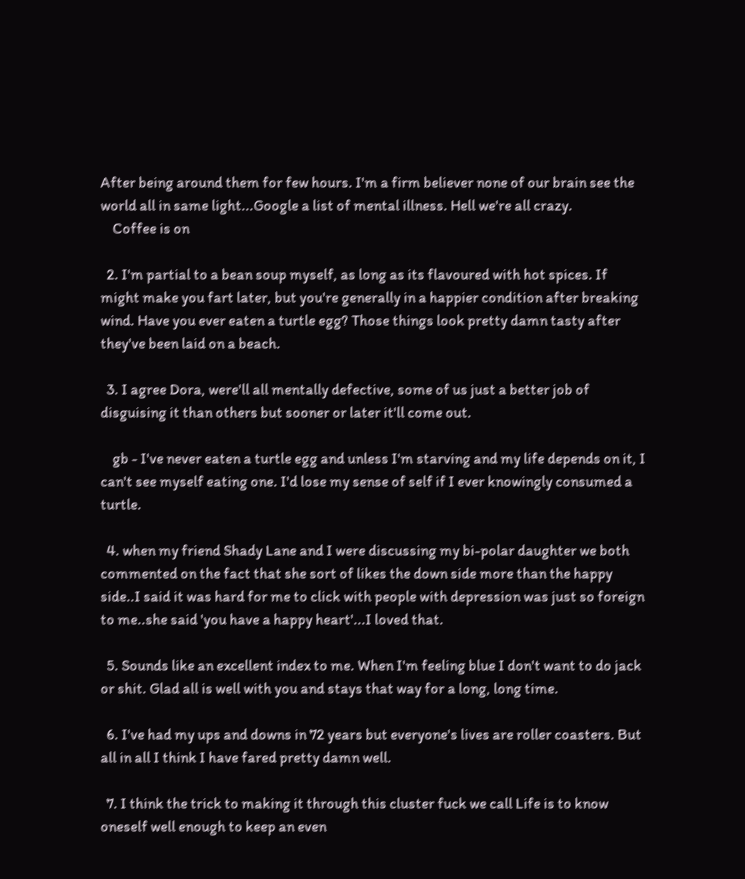After being around them for few hours. I'm a firm believer none of our brain see the world all in same light...Google a list of mental illness. Hell we're all crazy.
    Coffee is on

  2. I'm partial to a bean soup myself, as long as its flavoured with hot spices. If might make you fart later, but you're generally in a happier condition after breaking wind. Have you ever eaten a turtle egg? Those things look pretty damn tasty after they've been laid on a beach.

  3. I agree Dora, were'll all mentally defective, some of us just a better job of disguising it than others but sooner or later it'll come out.

    gb - I've never eaten a turtle egg and unless I'm starving and my life depends on it, I can't see myself eating one. I'd lose my sense of self if I ever knowingly consumed a turtle.

  4. when my friend Shady Lane and I were discussing my bi-polar daughter we both commented on the fact that she sort of likes the down side more than the happy side..I said it was hard for me to click with people with depression was just so foreign to me..she said 'you have a happy heart'...I loved that.

  5. Sounds like an excellent index to me. When I'm feeling blue I don't want to do jack or shit. Glad all is well with you and stays that way for a long, long time.

  6. I've had my ups and downs in 72 years but everyone's lives are roller coasters. But all in all I think I have fared pretty damn well.

  7. I think the trick to making it through this cluster fuck we call Life is to know oneself well enough to keep an even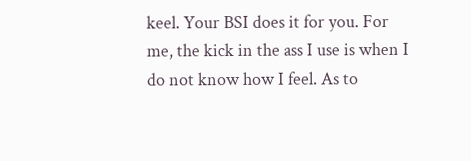keel. Your BSI does it for you. For me, the kick in the ass I use is when I do not know how I feel. As to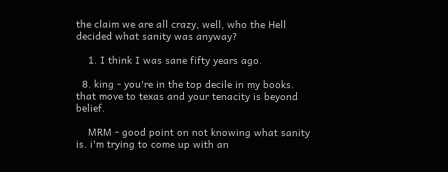the claim we are all crazy, well, who the Hell decided what sanity was anyway?

    1. I think I was sane fifty years ago.

  8. king - you're in the top decile in my books. that move to texas and your tenacity is beyond belief.

    MRM - good point on not knowing what sanity is. i'm trying to come up with an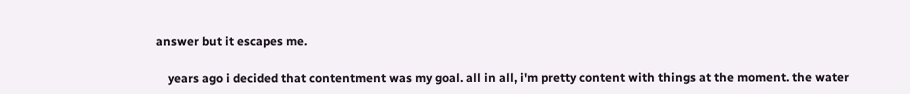answer but it escapes me.

    years ago i decided that contentment was my goal. all in all, i'm pretty content with things at the moment. the water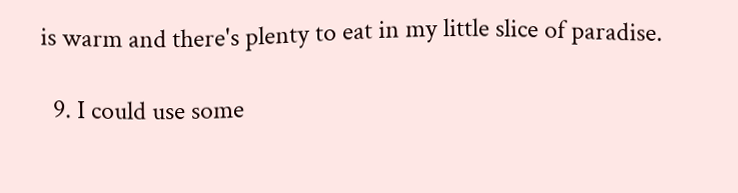is warm and there's plenty to eat in my little slice of paradise.

  9. I could use some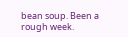bean soup. Been a rough week.